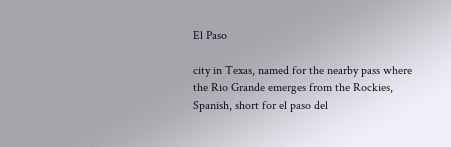El Paso

city in Texas, named for the nearby pass where the Rio Grande emerges from the Rockies, Spanish, short for el paso del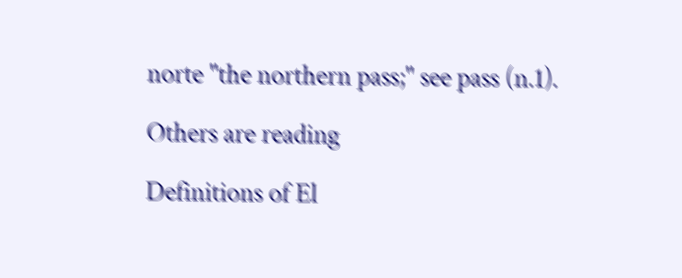norte "the northern pass;" see pass (n.1).

Others are reading

Definitions of El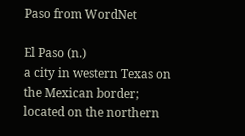Paso from WordNet

El Paso (n.)
a city in western Texas on the Mexican border; located on the northern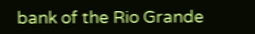bank of the Rio Grande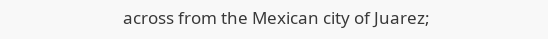across from the Mexican city of Juarez;